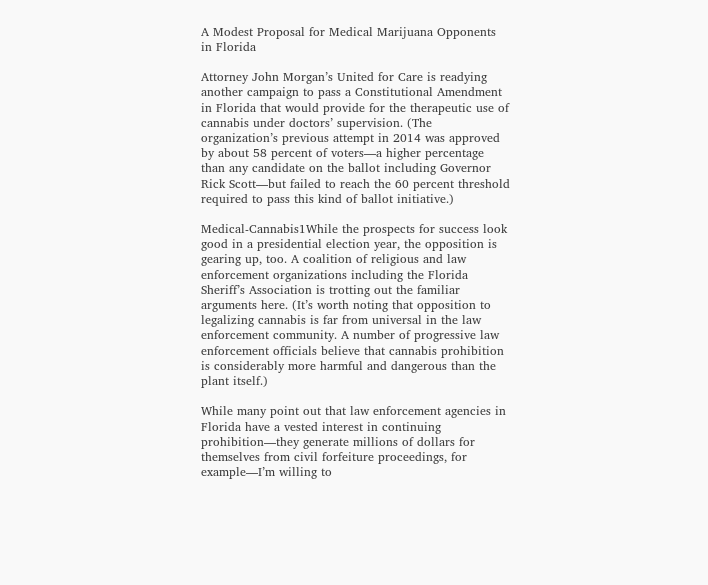A Modest Proposal for Medical Marijuana Opponents in Florida

Attorney John Morgan’s United for Care is readying another campaign to pass a Constitutional Amendment in Florida that would provide for the therapeutic use of cannabis under doctors’ supervision. (The organization’s previous attempt in 2014 was approved by about 58 percent of voters—a higher percentage than any candidate on the ballot including Governor Rick Scott—but failed to reach the 60 percent threshold required to pass this kind of ballot initiative.)

Medical-Cannabis1While the prospects for success look good in a presidential election year, the opposition is gearing up, too. A coalition of religious and law enforcement organizations including the Florida Sheriff’s Association is trotting out the familiar arguments here. (It’s worth noting that opposition to legalizing cannabis is far from universal in the law enforcement community. A number of progressive law enforcement officials believe that cannabis prohibition is considerably more harmful and dangerous than the plant itself.)

While many point out that law enforcement agencies in Florida have a vested interest in continuing prohibition—they generate millions of dollars for themselves from civil forfeiture proceedings, for example—I’m willing to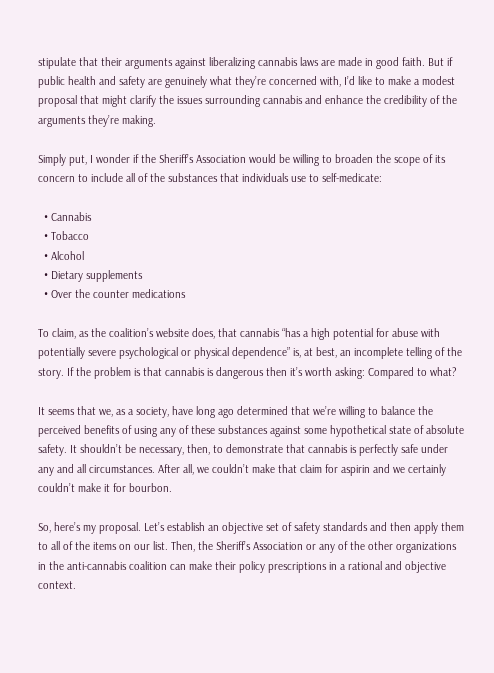stipulate that their arguments against liberalizing cannabis laws are made in good faith. But if public health and safety are genuinely what they’re concerned with, I’d like to make a modest proposal that might clarify the issues surrounding cannabis and enhance the credibility of the arguments they’re making.

Simply put, I wonder if the Sheriff’s Association would be willing to broaden the scope of its concern to include all of the substances that individuals use to self-medicate:

  • Cannabis
  • Tobacco
  • Alcohol
  • Dietary supplements
  • Over the counter medications

To claim, as the coalition’s website does, that cannabis “has a high potential for abuse with potentially severe psychological or physical dependence” is, at best, an incomplete telling of the story. If the problem is that cannabis is dangerous then it’s worth asking: Compared to what?

It seems that we, as a society, have long ago determined that we’re willing to balance the perceived benefits of using any of these substances against some hypothetical state of absolute safety. It shouldn’t be necessary, then, to demonstrate that cannabis is perfectly safe under any and all circumstances. After all, we couldn’t make that claim for aspirin and we certainly couldn’t make it for bourbon.

So, here’s my proposal. Let’s establish an objective set of safety standards and then apply them to all of the items on our list. Then, the Sheriff’s Association or any of the other organizations in the anti-cannabis coalition can make their policy prescriptions in a rational and objective context.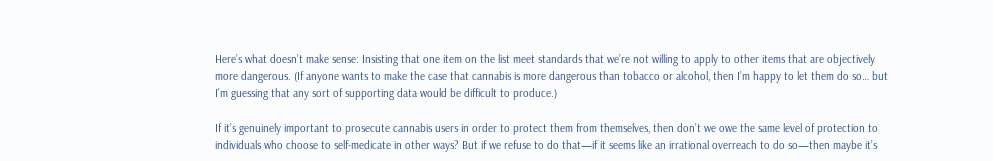Here’s what doesn’t make sense: Insisting that one item on the list meet standards that we’re not willing to apply to other items that are objectively more dangerous. (If anyone wants to make the case that cannabis is more dangerous than tobacco or alcohol, then I’m happy to let them do so… but I’m guessing that any sort of supporting data would be difficult to produce.)

If it’s genuinely important to prosecute cannabis users in order to protect them from themselves, then don’t we owe the same level of protection to individuals who choose to self-medicate in other ways? But if we refuse to do that—if it seems like an irrational overreach to do so—then maybe it’s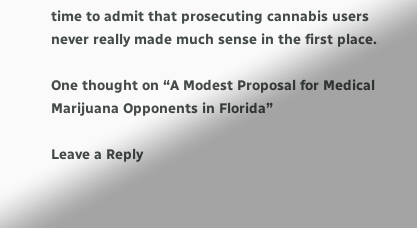time to admit that prosecuting cannabis users never really made much sense in the first place.

One thought on “A Modest Proposal for Medical Marijuana Opponents in Florida”

Leave a Reply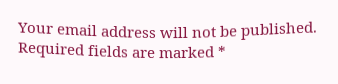Your email address will not be published. Required fields are marked *